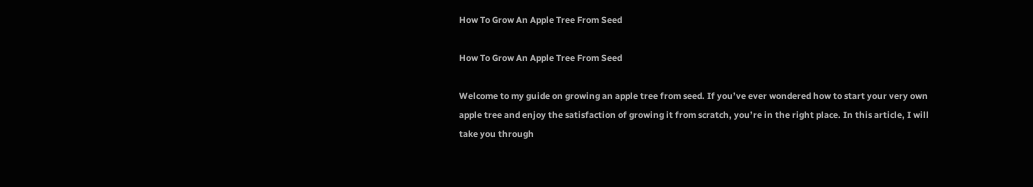How To Grow An Apple Tree From Seed

How To Grow An Apple Tree From Seed

Welcome to my guide on growing an apple tree from seed. If you’ve ever wondered how to start your very own apple tree and enjoy the satisfaction of growing it from scratch, you’re in the right place. In this article, I will take you through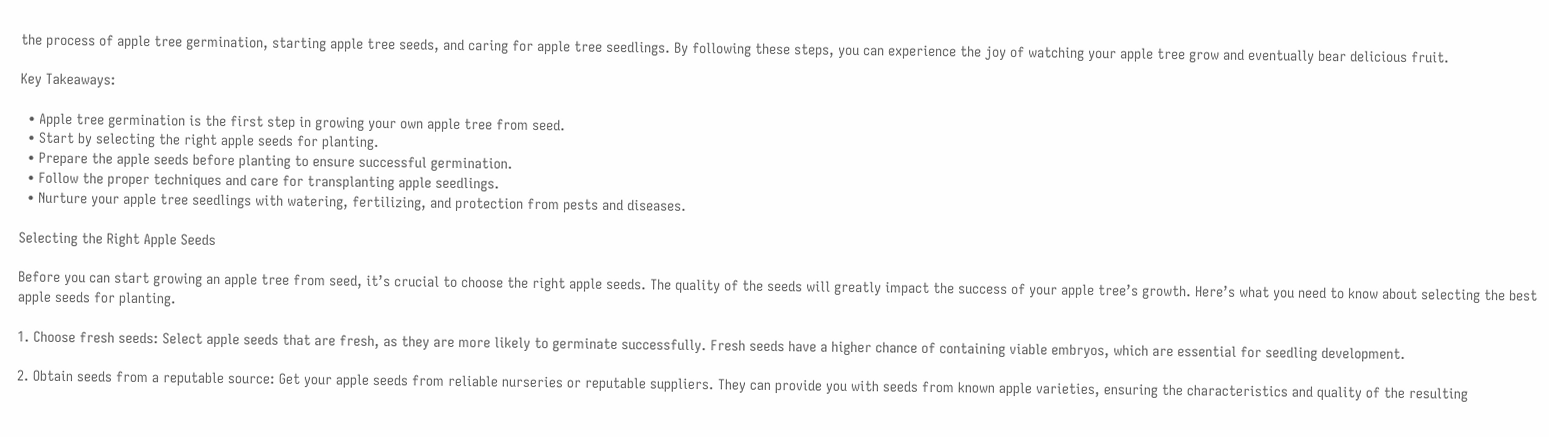the process of apple tree germination, starting apple tree seeds, and caring for apple tree seedlings. By following these steps, you can experience the joy of watching your apple tree grow and eventually bear delicious fruit.

Key Takeaways:

  • Apple tree germination is the first step in growing your own apple tree from seed.
  • Start by selecting the right apple seeds for planting.
  • Prepare the apple seeds before planting to ensure successful germination.
  • Follow the proper techniques and care for transplanting apple seedlings.
  • Nurture your apple tree seedlings with watering, fertilizing, and protection from pests and diseases.

Selecting the Right Apple Seeds

Before you can start growing an apple tree from seed, it’s crucial to choose the right apple seeds. The quality of the seeds will greatly impact the success of your apple tree’s growth. Here’s what you need to know about selecting the best apple seeds for planting.

1. Choose fresh seeds: Select apple seeds that are fresh, as they are more likely to germinate successfully. Fresh seeds have a higher chance of containing viable embryos, which are essential for seedling development.

2. Obtain seeds from a reputable source: Get your apple seeds from reliable nurseries or reputable suppliers. They can provide you with seeds from known apple varieties, ensuring the characteristics and quality of the resulting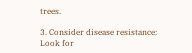trees.

3. Consider disease resistance: Look for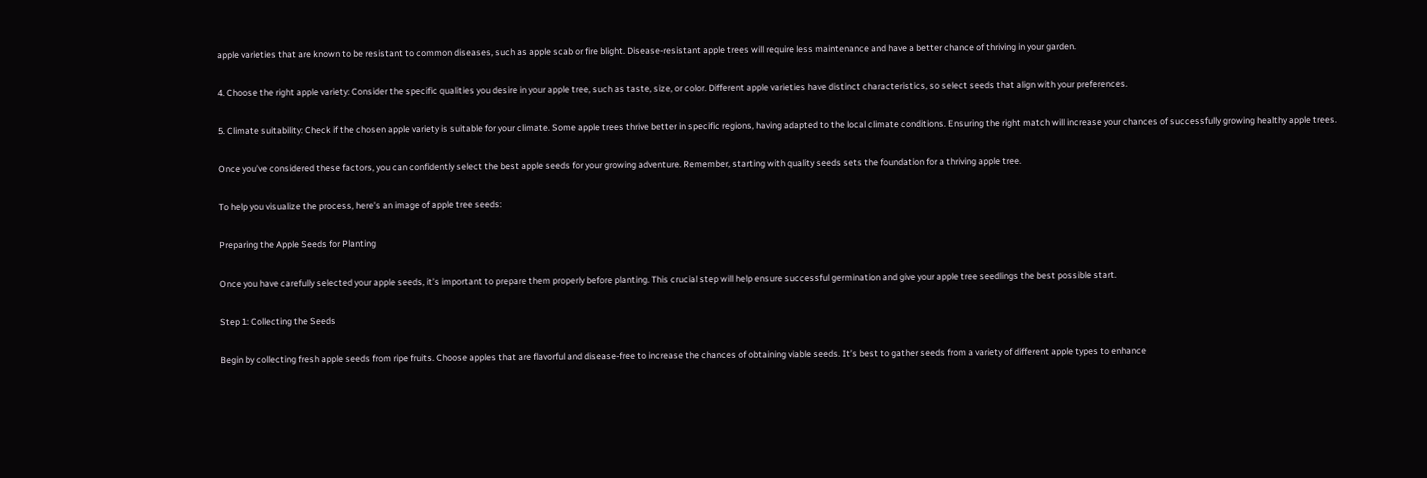apple varieties that are known to be resistant to common diseases, such as apple scab or fire blight. Disease-resistant apple trees will require less maintenance and have a better chance of thriving in your garden.

4. Choose the right apple variety: Consider the specific qualities you desire in your apple tree, such as taste, size, or color. Different apple varieties have distinct characteristics, so select seeds that align with your preferences.

5. Climate suitability: Check if the chosen apple variety is suitable for your climate. Some apple trees thrive better in specific regions, having adapted to the local climate conditions. Ensuring the right match will increase your chances of successfully growing healthy apple trees.

Once you’ve considered these factors, you can confidently select the best apple seeds for your growing adventure. Remember, starting with quality seeds sets the foundation for a thriving apple tree.

To help you visualize the process, here’s an image of apple tree seeds:

Preparing the Apple Seeds for Planting

Once you have carefully selected your apple seeds, it’s important to prepare them properly before planting. This crucial step will help ensure successful germination and give your apple tree seedlings the best possible start.

Step 1: Collecting the Seeds

Begin by collecting fresh apple seeds from ripe fruits. Choose apples that are flavorful and disease-free to increase the chances of obtaining viable seeds. It’s best to gather seeds from a variety of different apple types to enhance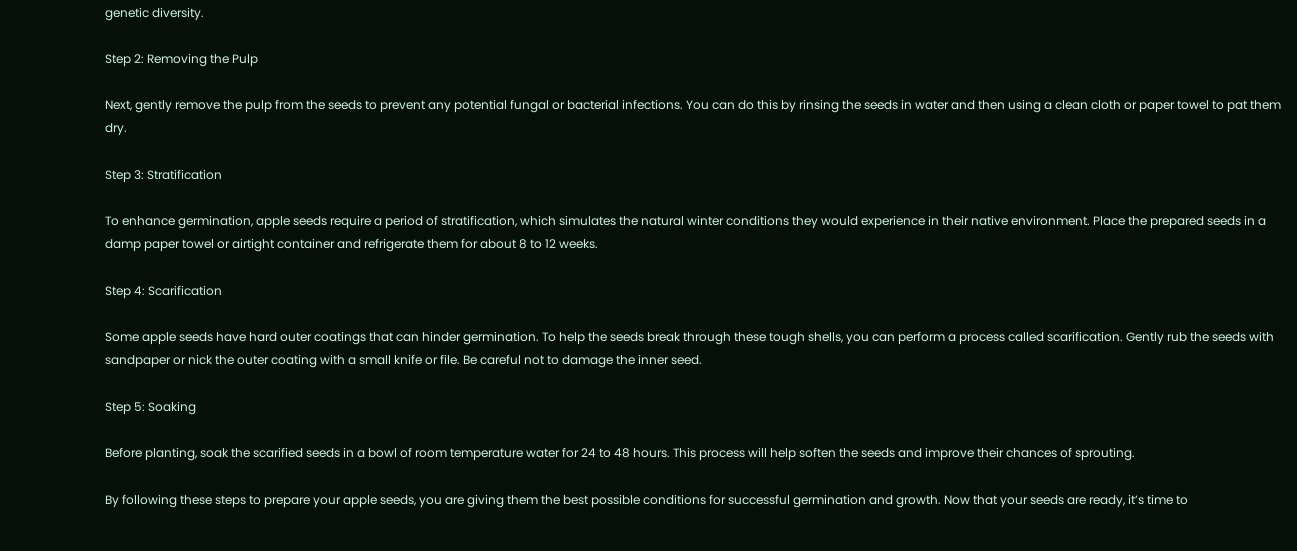genetic diversity.

Step 2: Removing the Pulp

Next, gently remove the pulp from the seeds to prevent any potential fungal or bacterial infections. You can do this by rinsing the seeds in water and then using a clean cloth or paper towel to pat them dry.

Step 3: Stratification

To enhance germination, apple seeds require a period of stratification, which simulates the natural winter conditions they would experience in their native environment. Place the prepared seeds in a damp paper towel or airtight container and refrigerate them for about 8 to 12 weeks.

Step 4: Scarification

Some apple seeds have hard outer coatings that can hinder germination. To help the seeds break through these tough shells, you can perform a process called scarification. Gently rub the seeds with sandpaper or nick the outer coating with a small knife or file. Be careful not to damage the inner seed.

Step 5: Soaking

Before planting, soak the scarified seeds in a bowl of room temperature water for 24 to 48 hours. This process will help soften the seeds and improve their chances of sprouting.

By following these steps to prepare your apple seeds, you are giving them the best possible conditions for successful germination and growth. Now that your seeds are ready, it’s time to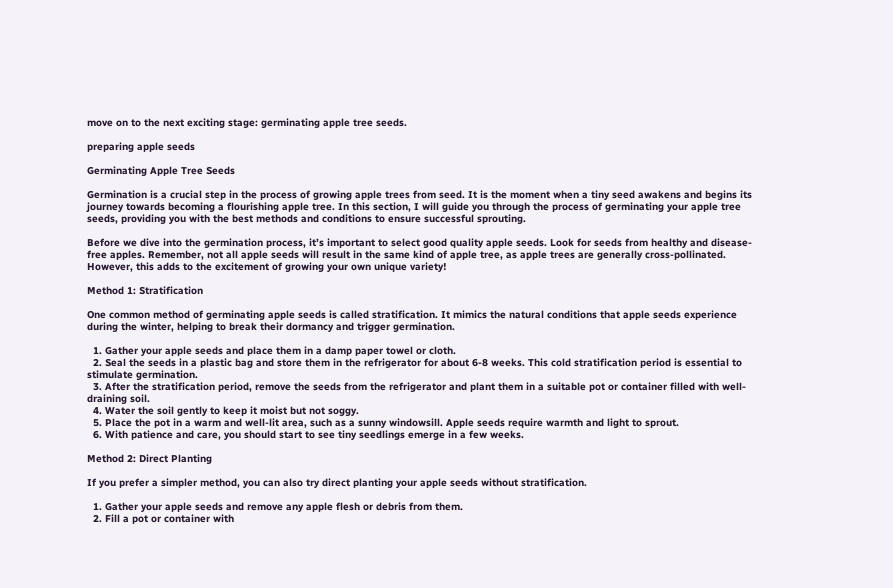move on to the next exciting stage: germinating apple tree seeds.

preparing apple seeds

Germinating Apple Tree Seeds

Germination is a crucial step in the process of growing apple trees from seed. It is the moment when a tiny seed awakens and begins its journey towards becoming a flourishing apple tree. In this section, I will guide you through the process of germinating your apple tree seeds, providing you with the best methods and conditions to ensure successful sprouting.

Before we dive into the germination process, it’s important to select good quality apple seeds. Look for seeds from healthy and disease-free apples. Remember, not all apple seeds will result in the same kind of apple tree, as apple trees are generally cross-pollinated. However, this adds to the excitement of growing your own unique variety!

Method 1: Stratification

One common method of germinating apple seeds is called stratification. It mimics the natural conditions that apple seeds experience during the winter, helping to break their dormancy and trigger germination.

  1. Gather your apple seeds and place them in a damp paper towel or cloth.
  2. Seal the seeds in a plastic bag and store them in the refrigerator for about 6-8 weeks. This cold stratification period is essential to stimulate germination.
  3. After the stratification period, remove the seeds from the refrigerator and plant them in a suitable pot or container filled with well-draining soil.
  4. Water the soil gently to keep it moist but not soggy.
  5. Place the pot in a warm and well-lit area, such as a sunny windowsill. Apple seeds require warmth and light to sprout.
  6. With patience and care, you should start to see tiny seedlings emerge in a few weeks.

Method 2: Direct Planting

If you prefer a simpler method, you can also try direct planting your apple seeds without stratification.

  1. Gather your apple seeds and remove any apple flesh or debris from them.
  2. Fill a pot or container with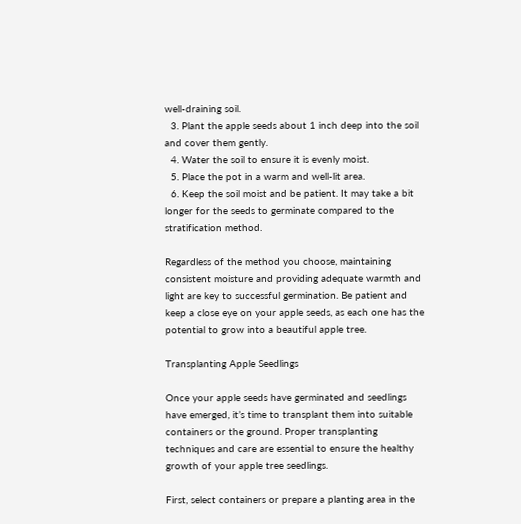well-draining soil.
  3. Plant the apple seeds about 1 inch deep into the soil and cover them gently.
  4. Water the soil to ensure it is evenly moist.
  5. Place the pot in a warm and well-lit area.
  6. Keep the soil moist and be patient. It may take a bit longer for the seeds to germinate compared to the stratification method.

Regardless of the method you choose, maintaining consistent moisture and providing adequate warmth and light are key to successful germination. Be patient and keep a close eye on your apple seeds, as each one has the potential to grow into a beautiful apple tree.

Transplanting Apple Seedlings

Once your apple seeds have germinated and seedlings have emerged, it’s time to transplant them into suitable containers or the ground. Proper transplanting techniques and care are essential to ensure the healthy growth of your apple tree seedlings.

First, select containers or prepare a planting area in the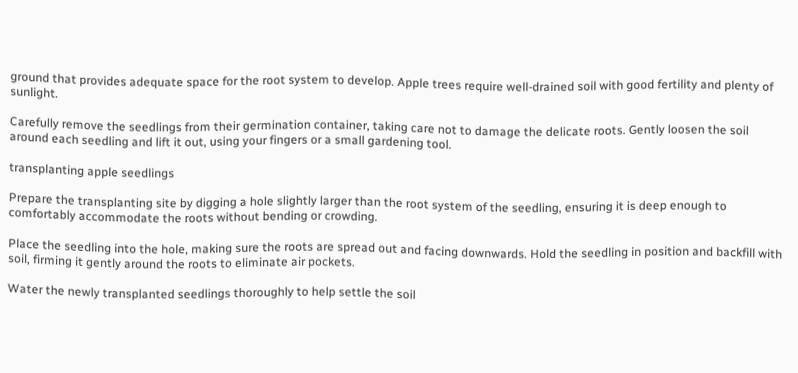ground that provides adequate space for the root system to develop. Apple trees require well-drained soil with good fertility and plenty of sunlight.

Carefully remove the seedlings from their germination container, taking care not to damage the delicate roots. Gently loosen the soil around each seedling and lift it out, using your fingers or a small gardening tool.

transplanting apple seedlings

Prepare the transplanting site by digging a hole slightly larger than the root system of the seedling, ensuring it is deep enough to comfortably accommodate the roots without bending or crowding.

Place the seedling into the hole, making sure the roots are spread out and facing downwards. Hold the seedling in position and backfill with soil, firming it gently around the roots to eliminate air pockets.

Water the newly transplanted seedlings thoroughly to help settle the soil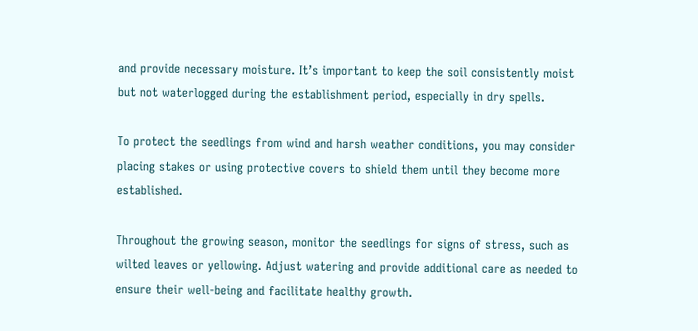and provide necessary moisture. It’s important to keep the soil consistently moist but not waterlogged during the establishment period, especially in dry spells.

To protect the seedlings from wind and harsh weather conditions, you may consider placing stakes or using protective covers to shield them until they become more established.

Throughout the growing season, monitor the seedlings for signs of stress, such as wilted leaves or yellowing. Adjust watering and provide additional care as needed to ensure their well-being and facilitate healthy growth.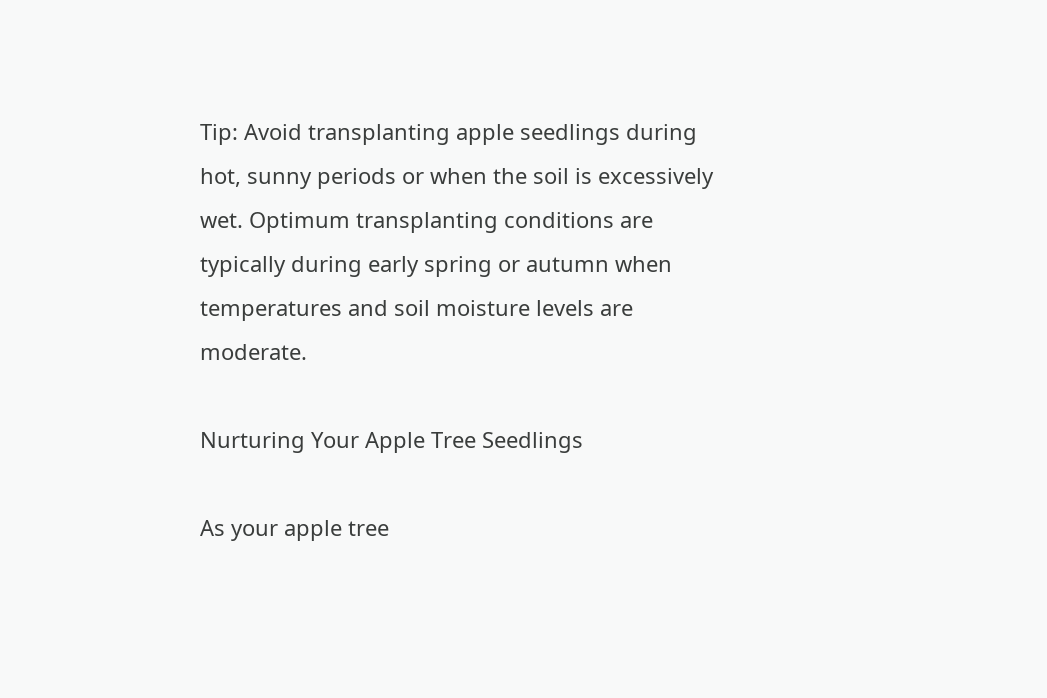Tip: Avoid transplanting apple seedlings during hot, sunny periods or when the soil is excessively wet. Optimum transplanting conditions are typically during early spring or autumn when temperatures and soil moisture levels are moderate.

Nurturing Your Apple Tree Seedlings

As your apple tree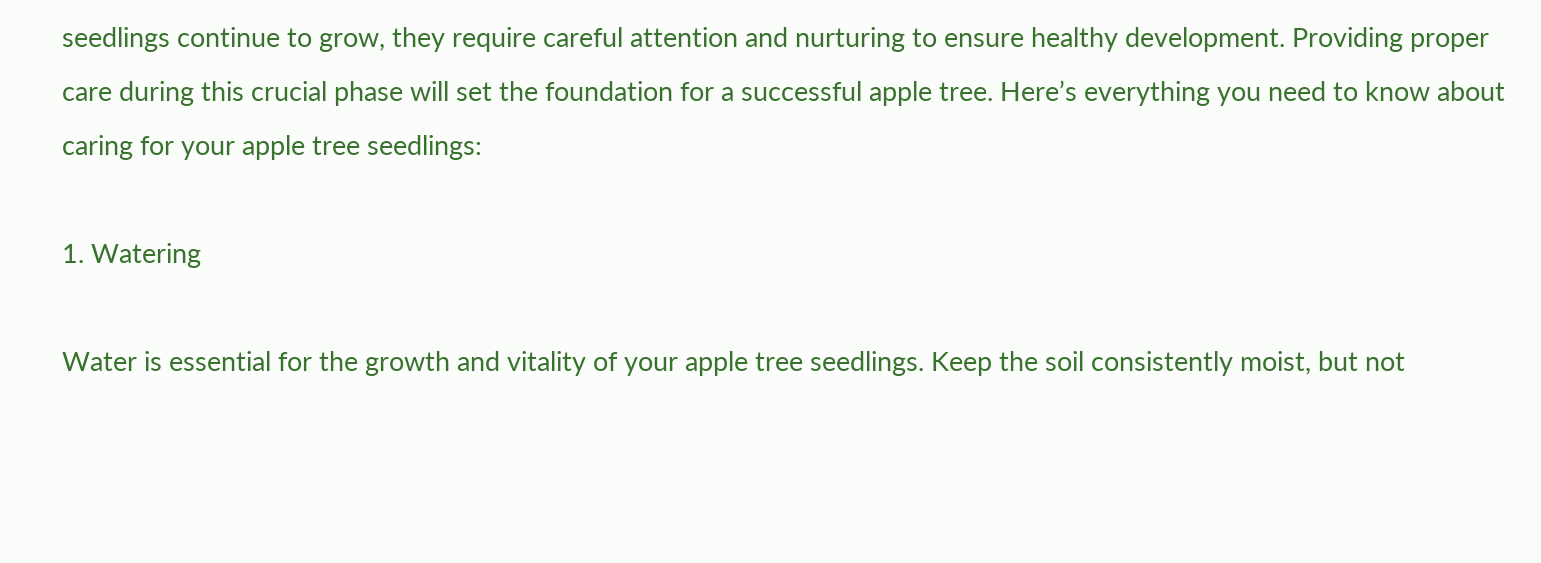seedlings continue to grow, they require careful attention and nurturing to ensure healthy development. Providing proper care during this crucial phase will set the foundation for a successful apple tree. Here’s everything you need to know about caring for your apple tree seedlings:

1. Watering

Water is essential for the growth and vitality of your apple tree seedlings. Keep the soil consistently moist, but not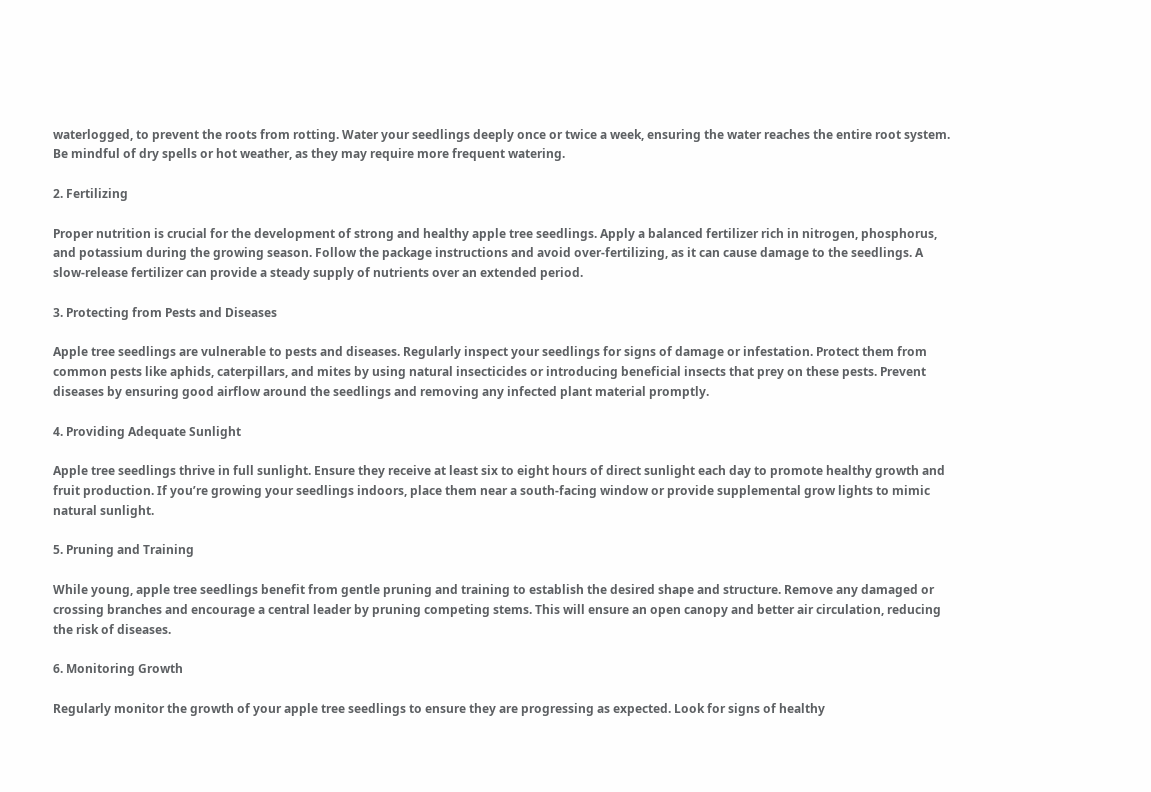waterlogged, to prevent the roots from rotting. Water your seedlings deeply once or twice a week, ensuring the water reaches the entire root system. Be mindful of dry spells or hot weather, as they may require more frequent watering.

2. Fertilizing

Proper nutrition is crucial for the development of strong and healthy apple tree seedlings. Apply a balanced fertilizer rich in nitrogen, phosphorus, and potassium during the growing season. Follow the package instructions and avoid over-fertilizing, as it can cause damage to the seedlings. A slow-release fertilizer can provide a steady supply of nutrients over an extended period.

3. Protecting from Pests and Diseases

Apple tree seedlings are vulnerable to pests and diseases. Regularly inspect your seedlings for signs of damage or infestation. Protect them from common pests like aphids, caterpillars, and mites by using natural insecticides or introducing beneficial insects that prey on these pests. Prevent diseases by ensuring good airflow around the seedlings and removing any infected plant material promptly.

4. Providing Adequate Sunlight

Apple tree seedlings thrive in full sunlight. Ensure they receive at least six to eight hours of direct sunlight each day to promote healthy growth and fruit production. If you’re growing your seedlings indoors, place them near a south-facing window or provide supplemental grow lights to mimic natural sunlight.

5. Pruning and Training

While young, apple tree seedlings benefit from gentle pruning and training to establish the desired shape and structure. Remove any damaged or crossing branches and encourage a central leader by pruning competing stems. This will ensure an open canopy and better air circulation, reducing the risk of diseases.

6. Monitoring Growth

Regularly monitor the growth of your apple tree seedlings to ensure they are progressing as expected. Look for signs of healthy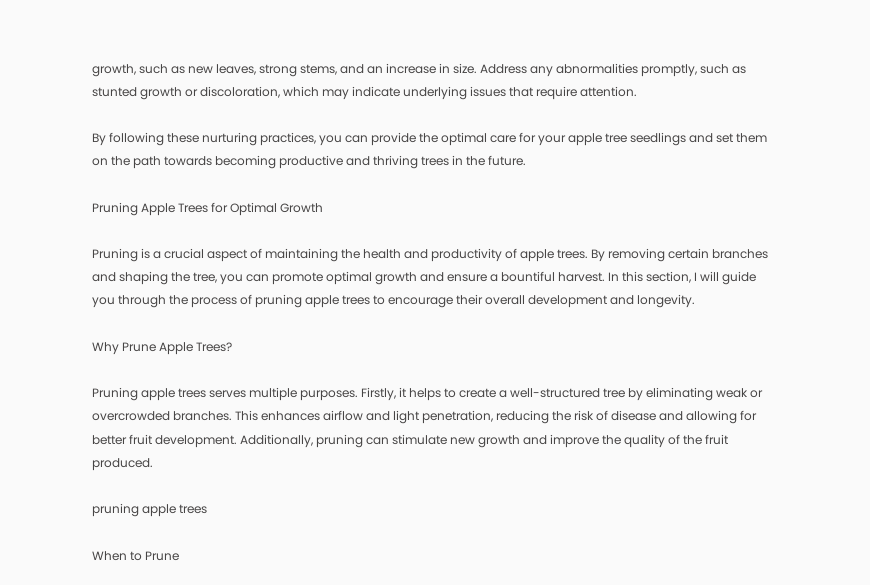growth, such as new leaves, strong stems, and an increase in size. Address any abnormalities promptly, such as stunted growth or discoloration, which may indicate underlying issues that require attention.

By following these nurturing practices, you can provide the optimal care for your apple tree seedlings and set them on the path towards becoming productive and thriving trees in the future.

Pruning Apple Trees for Optimal Growth

Pruning is a crucial aspect of maintaining the health and productivity of apple trees. By removing certain branches and shaping the tree, you can promote optimal growth and ensure a bountiful harvest. In this section, I will guide you through the process of pruning apple trees to encourage their overall development and longevity.

Why Prune Apple Trees?

Pruning apple trees serves multiple purposes. Firstly, it helps to create a well-structured tree by eliminating weak or overcrowded branches. This enhances airflow and light penetration, reducing the risk of disease and allowing for better fruit development. Additionally, pruning can stimulate new growth and improve the quality of the fruit produced.

pruning apple trees

When to Prune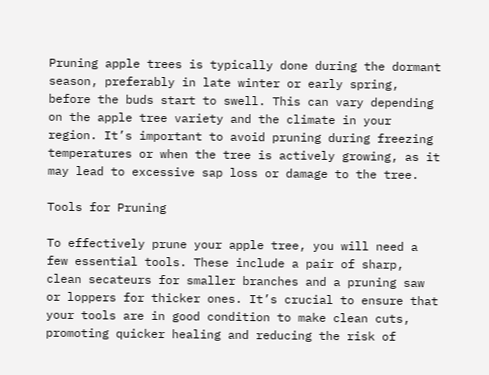Pruning apple trees is typically done during the dormant season, preferably in late winter or early spring, before the buds start to swell. This can vary depending on the apple tree variety and the climate in your region. It’s important to avoid pruning during freezing temperatures or when the tree is actively growing, as it may lead to excessive sap loss or damage to the tree.

Tools for Pruning

To effectively prune your apple tree, you will need a few essential tools. These include a pair of sharp, clean secateurs for smaller branches and a pruning saw or loppers for thicker ones. It’s crucial to ensure that your tools are in good condition to make clean cuts, promoting quicker healing and reducing the risk of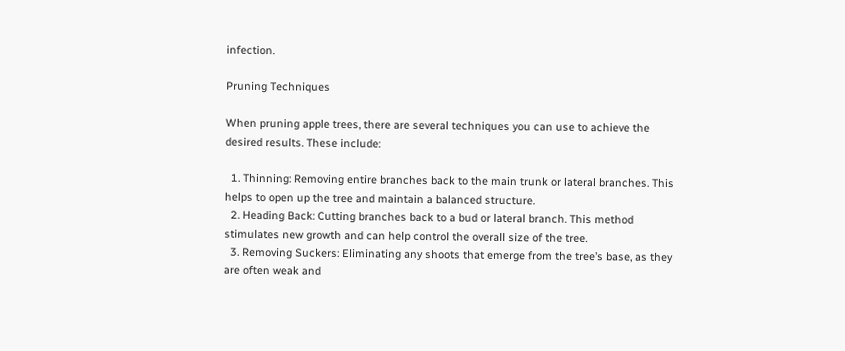infection.

Pruning Techniques

When pruning apple trees, there are several techniques you can use to achieve the desired results. These include:

  1. Thinning: Removing entire branches back to the main trunk or lateral branches. This helps to open up the tree and maintain a balanced structure.
  2. Heading Back: Cutting branches back to a bud or lateral branch. This method stimulates new growth and can help control the overall size of the tree.
  3. Removing Suckers: Eliminating any shoots that emerge from the tree’s base, as they are often weak and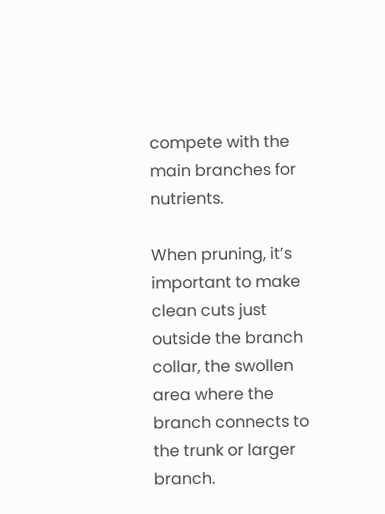compete with the main branches for nutrients.

When pruning, it’s important to make clean cuts just outside the branch collar, the swollen area where the branch connects to the trunk or larger branch.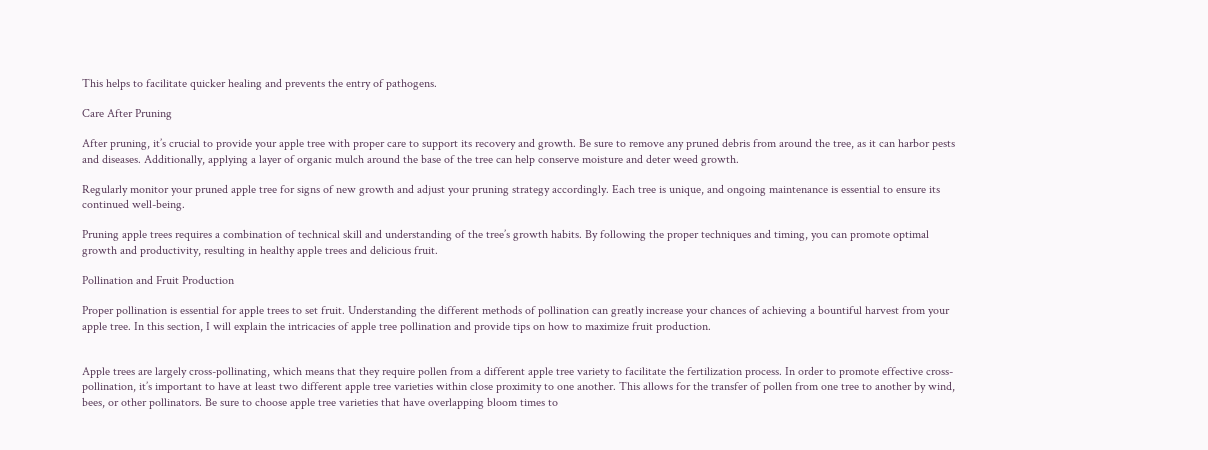This helps to facilitate quicker healing and prevents the entry of pathogens.

Care After Pruning

After pruning, it’s crucial to provide your apple tree with proper care to support its recovery and growth. Be sure to remove any pruned debris from around the tree, as it can harbor pests and diseases. Additionally, applying a layer of organic mulch around the base of the tree can help conserve moisture and deter weed growth.

Regularly monitor your pruned apple tree for signs of new growth and adjust your pruning strategy accordingly. Each tree is unique, and ongoing maintenance is essential to ensure its continued well-being.

Pruning apple trees requires a combination of technical skill and understanding of the tree’s growth habits. By following the proper techniques and timing, you can promote optimal growth and productivity, resulting in healthy apple trees and delicious fruit.

Pollination and Fruit Production

Proper pollination is essential for apple trees to set fruit. Understanding the different methods of pollination can greatly increase your chances of achieving a bountiful harvest from your apple tree. In this section, I will explain the intricacies of apple tree pollination and provide tips on how to maximize fruit production.


Apple trees are largely cross-pollinating, which means that they require pollen from a different apple tree variety to facilitate the fertilization process. In order to promote effective cross-pollination, it’s important to have at least two different apple tree varieties within close proximity to one another. This allows for the transfer of pollen from one tree to another by wind, bees, or other pollinators. Be sure to choose apple tree varieties that have overlapping bloom times to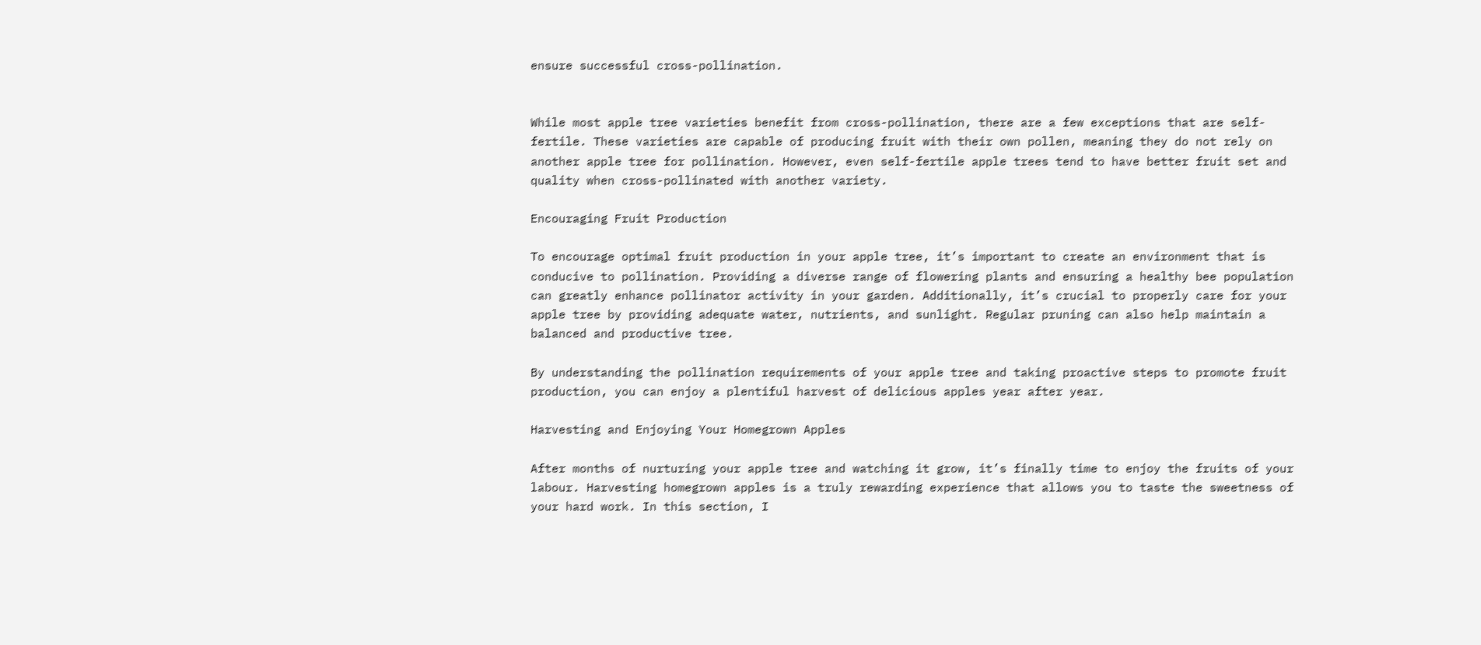ensure successful cross-pollination.


While most apple tree varieties benefit from cross-pollination, there are a few exceptions that are self-fertile. These varieties are capable of producing fruit with their own pollen, meaning they do not rely on another apple tree for pollination. However, even self-fertile apple trees tend to have better fruit set and quality when cross-pollinated with another variety.

Encouraging Fruit Production

To encourage optimal fruit production in your apple tree, it’s important to create an environment that is conducive to pollination. Providing a diverse range of flowering plants and ensuring a healthy bee population can greatly enhance pollinator activity in your garden. Additionally, it’s crucial to properly care for your apple tree by providing adequate water, nutrients, and sunlight. Regular pruning can also help maintain a balanced and productive tree.

By understanding the pollination requirements of your apple tree and taking proactive steps to promote fruit production, you can enjoy a plentiful harvest of delicious apples year after year.

Harvesting and Enjoying Your Homegrown Apples

After months of nurturing your apple tree and watching it grow, it’s finally time to enjoy the fruits of your labour. Harvesting homegrown apples is a truly rewarding experience that allows you to taste the sweetness of your hard work. In this section, I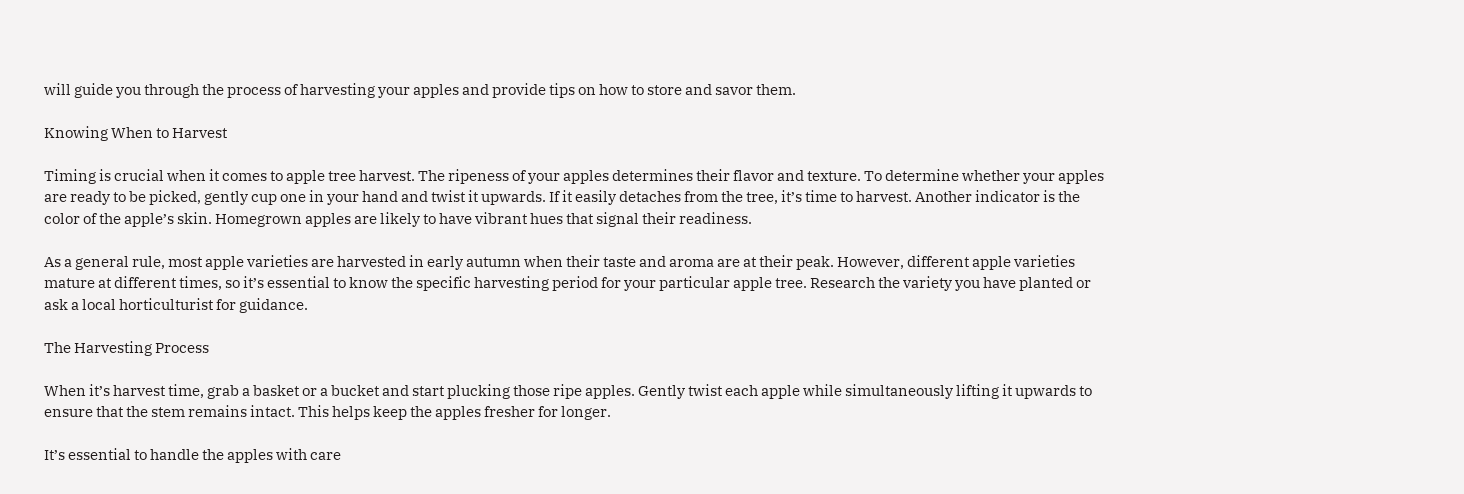will guide you through the process of harvesting your apples and provide tips on how to store and savor them.

Knowing When to Harvest

Timing is crucial when it comes to apple tree harvest. The ripeness of your apples determines their flavor and texture. To determine whether your apples are ready to be picked, gently cup one in your hand and twist it upwards. If it easily detaches from the tree, it’s time to harvest. Another indicator is the color of the apple’s skin. Homegrown apples are likely to have vibrant hues that signal their readiness.

As a general rule, most apple varieties are harvested in early autumn when their taste and aroma are at their peak. However, different apple varieties mature at different times, so it’s essential to know the specific harvesting period for your particular apple tree. Research the variety you have planted or ask a local horticulturist for guidance.

The Harvesting Process

When it’s harvest time, grab a basket or a bucket and start plucking those ripe apples. Gently twist each apple while simultaneously lifting it upwards to ensure that the stem remains intact. This helps keep the apples fresher for longer.

It’s essential to handle the apples with care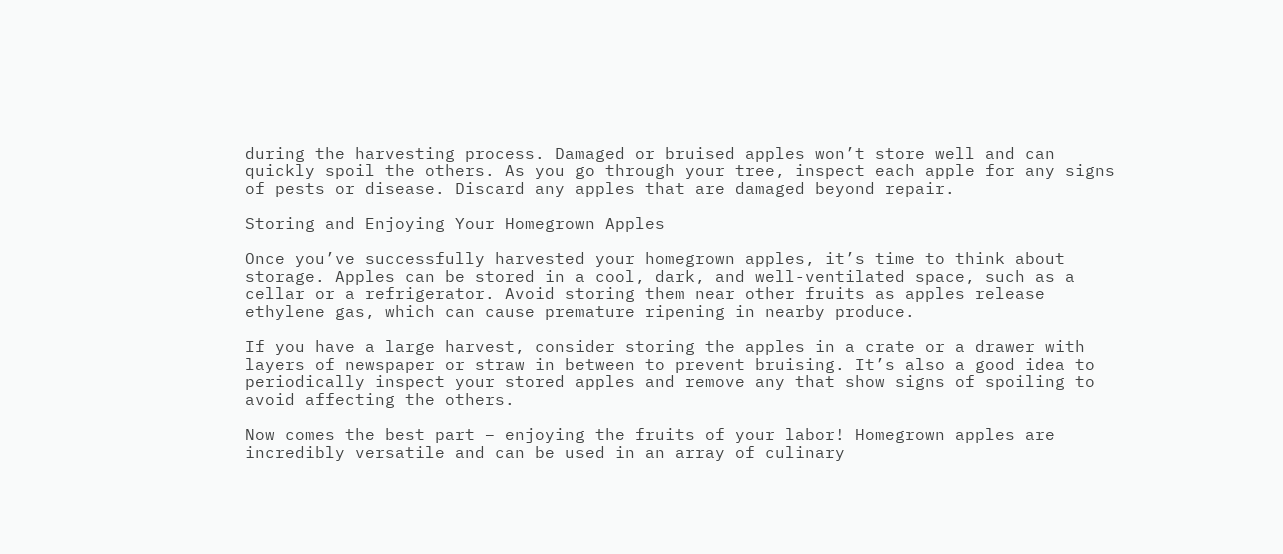during the harvesting process. Damaged or bruised apples won’t store well and can quickly spoil the others. As you go through your tree, inspect each apple for any signs of pests or disease. Discard any apples that are damaged beyond repair.

Storing and Enjoying Your Homegrown Apples

Once you’ve successfully harvested your homegrown apples, it’s time to think about storage. Apples can be stored in a cool, dark, and well-ventilated space, such as a cellar or a refrigerator. Avoid storing them near other fruits as apples release ethylene gas, which can cause premature ripening in nearby produce.

If you have a large harvest, consider storing the apples in a crate or a drawer with layers of newspaper or straw in between to prevent bruising. It’s also a good idea to periodically inspect your stored apples and remove any that show signs of spoiling to avoid affecting the others.

Now comes the best part – enjoying the fruits of your labor! Homegrown apples are incredibly versatile and can be used in an array of culinary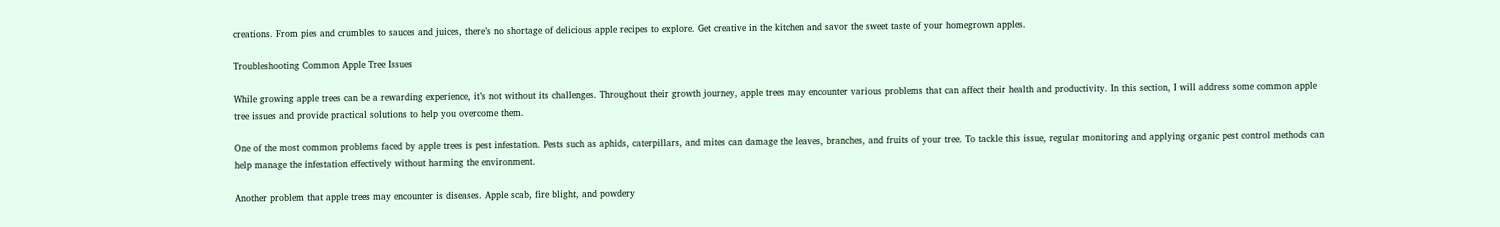creations. From pies and crumbles to sauces and juices, there’s no shortage of delicious apple recipes to explore. Get creative in the kitchen and savor the sweet taste of your homegrown apples.

Troubleshooting Common Apple Tree Issues

While growing apple trees can be a rewarding experience, it’s not without its challenges. Throughout their growth journey, apple trees may encounter various problems that can affect their health and productivity. In this section, I will address some common apple tree issues and provide practical solutions to help you overcome them.

One of the most common problems faced by apple trees is pest infestation. Pests such as aphids, caterpillars, and mites can damage the leaves, branches, and fruits of your tree. To tackle this issue, regular monitoring and applying organic pest control methods can help manage the infestation effectively without harming the environment.

Another problem that apple trees may encounter is diseases. Apple scab, fire blight, and powdery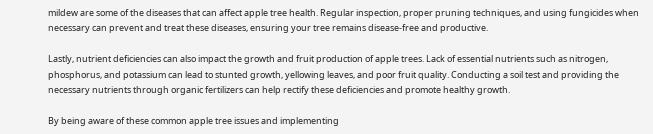mildew are some of the diseases that can affect apple tree health. Regular inspection, proper pruning techniques, and using fungicides when necessary can prevent and treat these diseases, ensuring your tree remains disease-free and productive.

Lastly, nutrient deficiencies can also impact the growth and fruit production of apple trees. Lack of essential nutrients such as nitrogen, phosphorus, and potassium can lead to stunted growth, yellowing leaves, and poor fruit quality. Conducting a soil test and providing the necessary nutrients through organic fertilizers can help rectify these deficiencies and promote healthy growth.

By being aware of these common apple tree issues and implementing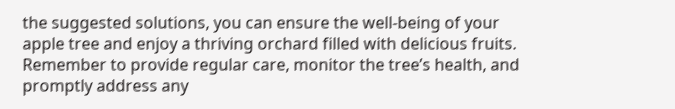the suggested solutions, you can ensure the well-being of your apple tree and enjoy a thriving orchard filled with delicious fruits. Remember to provide regular care, monitor the tree’s health, and promptly address any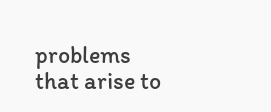problems that arise to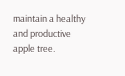maintain a healthy and productive apple tree.